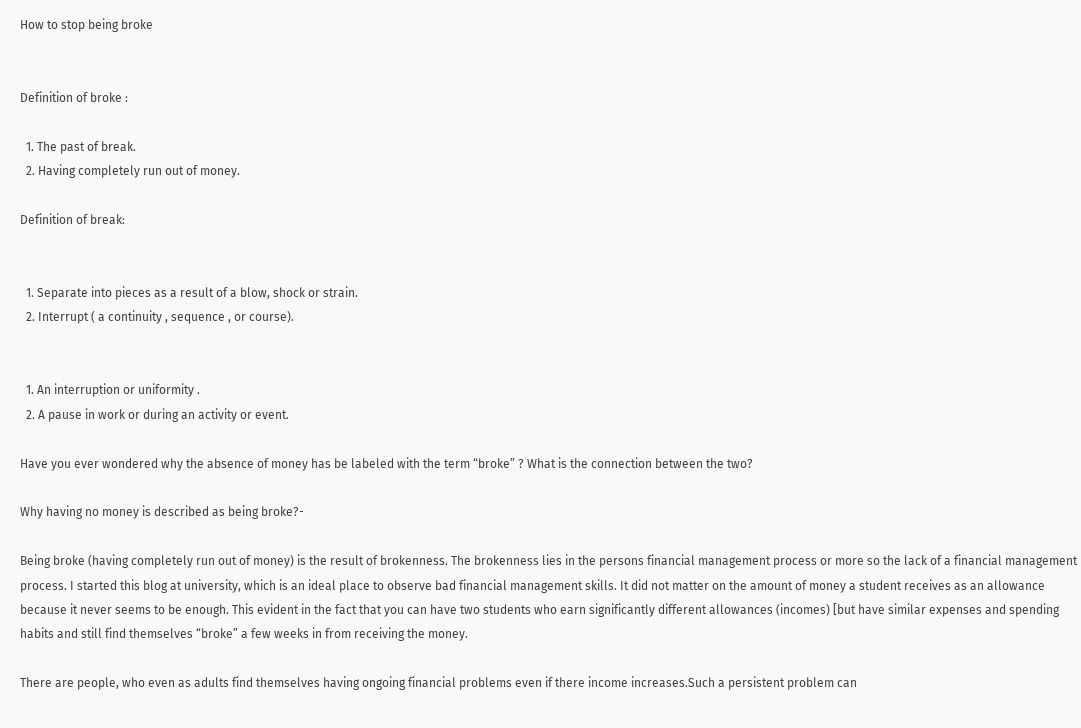How to stop being broke


Definition of broke :

  1. The past of break.
  2. Having completely run out of money.

Definition of break:


  1. Separate into pieces as a result of a blow, shock or strain.
  2. Interrupt ( a continuity , sequence , or course).


  1. An interruption or uniformity .
  2. A pause in work or during an activity or event.

Have you ever wondered why the absence of money has be labeled with the term “broke” ? What is the connection between the two?

Why having no money is described as being broke?-

Being broke (having completely run out of money) is the result of brokenness. The brokenness lies in the persons financial management process or more so the lack of a financial management process. I started this blog at university, which is an ideal place to observe bad financial management skills. It did not matter on the amount of money a student receives as an allowance because it never seems to be enough. This evident in the fact that you can have two students who earn significantly different allowances (incomes) [but have similar expenses and spending habits and still find themselves “broke” a few weeks in from receiving the money.

There are people, who even as adults find themselves having ongoing financial problems even if there income increases.Such a persistent problem can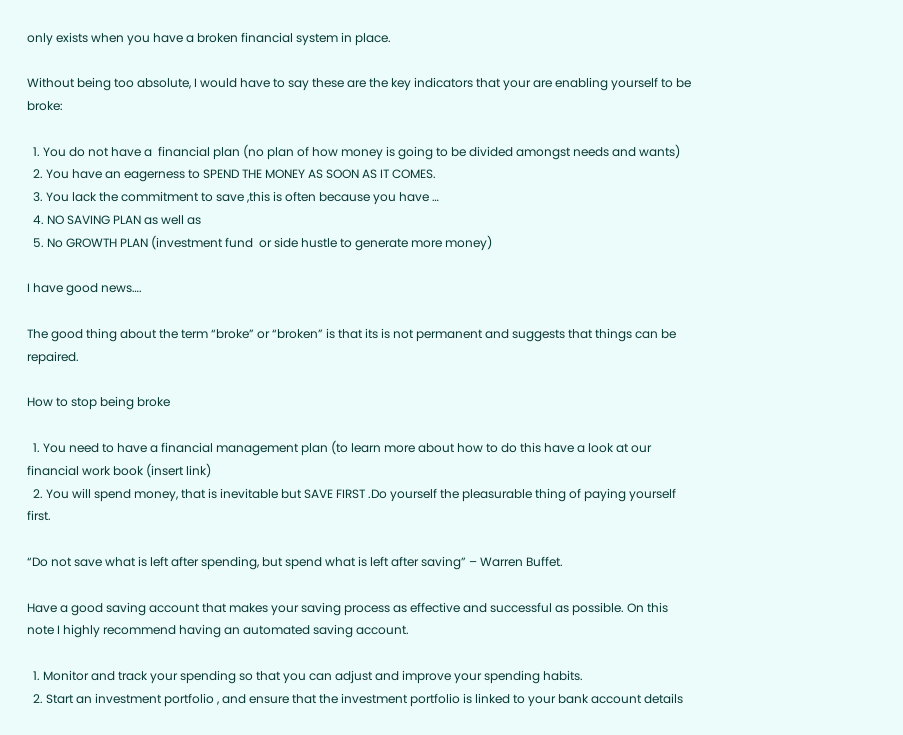only exists when you have a broken financial system in place.

Without being too absolute, I would have to say these are the key indicators that your are enabling yourself to be broke:

  1. You do not have a  financial plan (no plan of how money is going to be divided amongst needs and wants)
  2. You have an eagerness to SPEND THE MONEY AS SOON AS IT COMES.
  3. You lack the commitment to save ,this is often because you have …
  4. NO SAVING PLAN as well as
  5. No GROWTH PLAN (investment fund  or side hustle to generate more money)

I have good news….

The good thing about the term “broke” or “broken” is that its is not permanent and suggests that things can be repaired.

How to stop being broke

  1. You need to have a financial management plan (to learn more about how to do this have a look at our financial work book (insert link)
  2. You will spend money, that is inevitable but SAVE FIRST .Do yourself the pleasurable thing of paying yourself first.

“Do not save what is left after spending, but spend what is left after saving” – Warren Buffet.

Have a good saving account that makes your saving process as effective and successful as possible. On this note I highly recommend having an automated saving account.

  1. Monitor and track your spending so that you can adjust and improve your spending habits.
  2. Start an investment portfolio , and ensure that the investment portfolio is linked to your bank account details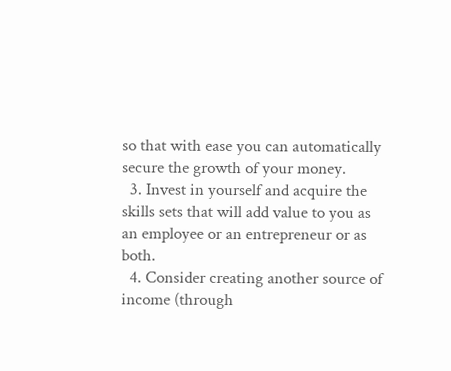so that with ease you can automatically secure the growth of your money.
  3. Invest in yourself and acquire the skills sets that will add value to you as an employee or an entrepreneur or as both.
  4. Consider creating another source of income (through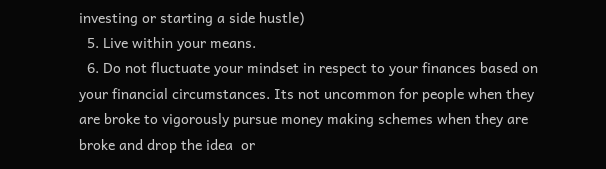investing or starting a side hustle)
  5. Live within your means.
  6. Do not fluctuate your mindset in respect to your finances based on your financial circumstances. Its not uncommon for people when they are broke to vigorously pursue money making schemes when they are broke and drop the idea  or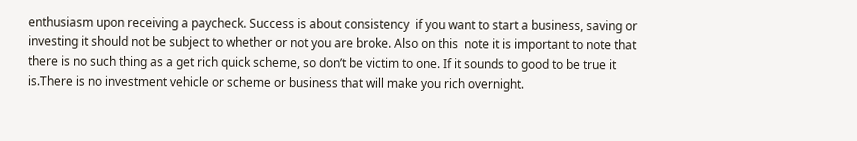enthusiasm upon receiving a paycheck. Success is about consistency  if you want to start a business, saving or investing it should not be subject to whether or not you are broke. Also on this  note it is important to note that there is no such thing as a get rich quick scheme, so don’t be victim to one. If it sounds to good to be true it is.There is no investment vehicle or scheme or business that will make you rich overnight.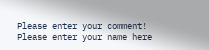Please enter your comment!
Please enter your name here